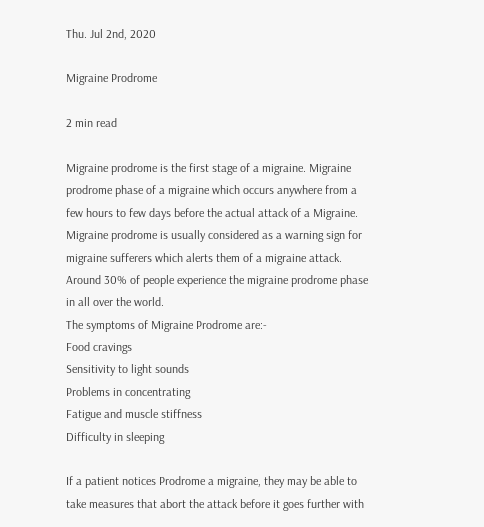Thu. Jul 2nd, 2020

Migraine Prodrome

2 min read

Migraine prodrome is the first stage of a migraine. Migraine prodrome phase of a migraine which occurs anywhere from a few hours to few days before the actual attack of a Migraine. Migraine prodrome is usually considered as a warning sign for migraine sufferers which alerts them of a migraine attack. Around 30% of people experience the migraine prodrome phase in all over the world.
The symptoms of Migraine Prodrome are:-
Food cravings
Sensitivity to light sounds
Problems in concentrating
Fatigue and muscle stiffness
Difficulty in sleeping

If a patient notices Prodrome a migraine, they may be able to take measures that abort the attack before it goes further with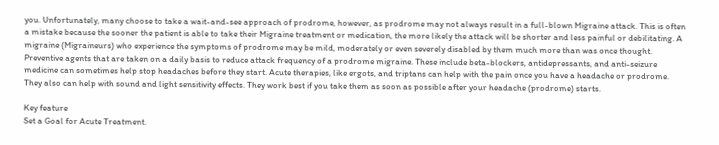you. Unfortunately, many choose to take a wait-and-see approach of prodrome, however, as prodrome may not always result in a full-blown Migraine attack. This is often a mistake because the sooner the patient is able to take their Migraine treatment or medication, the more likely the attack will be shorter and less painful or debilitating. A migraine (Migraineurs) who experience the symptoms of prodrome may be mild, moderately or even severely disabled by them much more than was once thought. Preventive agents that are taken on a daily basis to reduce attack frequency of a prodrome migraine. These include beta-blockers, antidepressants, and anti-seizure medicine can sometimes help stop headaches before they start. Acute therapies, like ergots, and triptans can help with the pain once you have a headache or prodrome. They also can help with sound and light sensitivity effects. They work best if you take them as soon as possible after your headache (prodrome) starts.

Key feature
Set a Goal for Acute Treatment.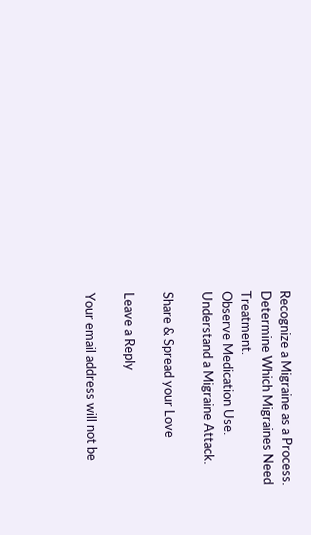Recognize a Migraine as a Process.
Determine Which Migraines Need Treatment.
Observe Medication Use.
Understand a Migraine Attack.

Share & Spread your Love

Leave a Reply

Your email address will not be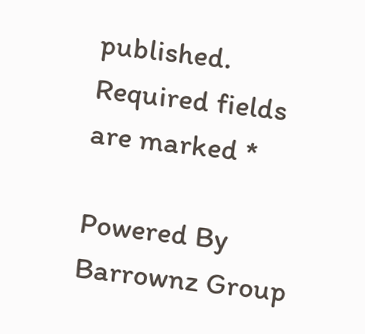published. Required fields are marked *

Powered By Barrownz Group